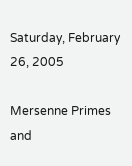Saturday, February 26, 2005

Mersenne Primes and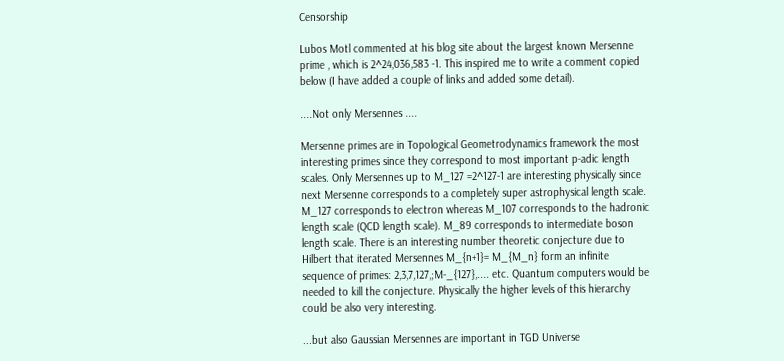Censorship

Lubos Motl commented at his blog site about the largest known Mersenne prime , which is 2^24,036,583 -1. This inspired me to write a comment copied below (I have added a couple of links and added some detail).

....Not only Mersennes ....

Mersenne primes are in Topological Geometrodynamics framework the most interesting primes since they correspond to most important p-adic length scales. Only Mersennes up to M_127 =2^127-1 are interesting physically since next Mersenne corresponds to a completely super astrophysical length scale. M_127 corresponds to electron whereas M_107 corresponds to the hadronic length scale (QCD length scale). M_89 corresponds to intermediate boson length scale. There is an interesting number theoretic conjecture due to Hilbert that iterated Mersennes M_{n+1}= M_{M_n} form an infinite sequence of primes: 2,3,7,127,;M-_{127},.... etc. Quantum computers would be needed to kill the conjecture. Physically the higher levels of this hierarchy could be also very interesting.

...but also Gaussian Mersennes are important in TGD Universe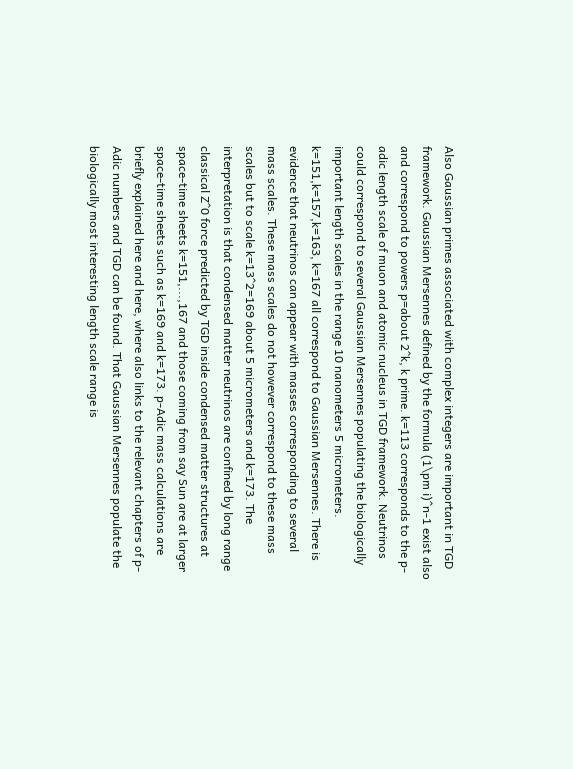Also Gaussian primes associated with complex integers are important in TGD framework. Gaussian Mersennes defined by the formula (1\pm i)^n-1 exist also and correspond to powers p=about 2^k, k prime. k=113 corresponds to the p-adic length scale of muon and atomic nucleus in TGD framework. Neutrinos could correspond to several Gaussian Mersennes populating the biologically important length scales in the range 10 nanometers 5 micrometers. k=151,k=157,k=163, k=167 all correspond to Gaussian Mersennes. There is evidence that neutrinos can appear with masses corresponding to several mass scales. These mass scales do not however correspond to these mass scales but to scale k=13^2=169 about 5 micrometers and k=173. The interpretation is that condensed matter neutrinos are confined by long range classical Z^0 force predicted by TGD inside condensed matter structures at space-time sheets k=151,...,167 and those coming from say Sun are at larger space-time sheets such as k=169 and k=173. p-Adic mass calculations are briefly explained here and here, where also links to the relevant chapters of p-Adic numbers and TGD can be found. That Gaussian Mersennes populate the biologically most interesting length scale range is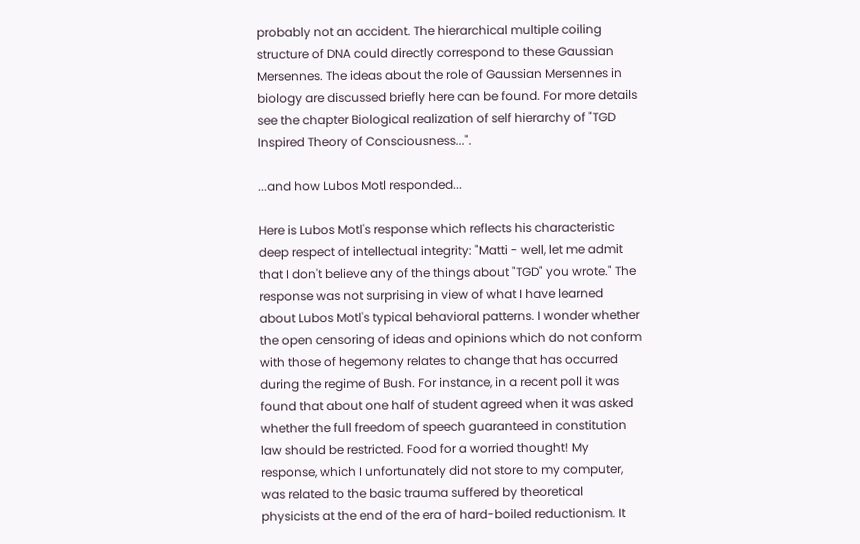probably not an accident. The hierarchical multiple coiling structure of DNA could directly correspond to these Gaussian Mersennes. The ideas about the role of Gaussian Mersennes in biology are discussed briefly here can be found. For more details see the chapter Biological realization of self hierarchy of "TGD Inspired Theory of Consciousness...".

...and how Lubos Motl responded...

Here is Lubos Motl's response which reflects his characteristic deep respect of intellectual integrity: "Matti - well, let me admit that I don't believe any of the things about "TGD" you wrote." The response was not surprising in view of what I have learned about Lubos Motl's typical behavioral patterns. I wonder whether the open censoring of ideas and opinions which do not conform with those of hegemony relates to change that has occurred during the regime of Bush. For instance, in a recent poll it was found that about one half of student agreed when it was asked whether the full freedom of speech guaranteed in constitution law should be restricted. Food for a worried thought! My response, which I unfortunately did not store to my computer, was related to the basic trauma suffered by theoretical physicists at the end of the era of hard-boiled reductionism. It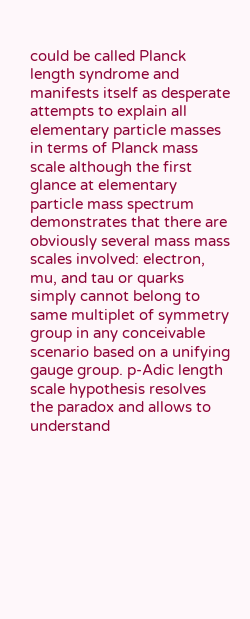could be called Planck length syndrome and manifests itself as desperate attempts to explain all elementary particle masses in terms of Planck mass scale although the first glance at elementary particle mass spectrum demonstrates that there are obviously several mass mass scales involved: electron, mu, and tau or quarks simply cannot belong to same multiplet of symmetry group in any conceivable scenario based on a unifying gauge group. p-Adic length scale hypothesis resolves the paradox and allows to understand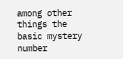among other things the basic mystery number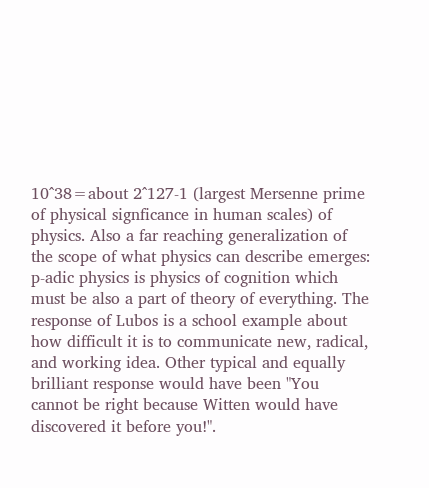10^38=about 2^127-1 (largest Mersenne prime of physical signficance in human scales) of physics. Also a far reaching generalization of the scope of what physics can describe emerges: p-adic physics is physics of cognition which must be also a part of theory of everything. The response of Lubos is a school example about how difficult it is to communicate new, radical, and working idea. Other typical and equally brilliant response would have been "You cannot be right because Witten would have discovered it before you!".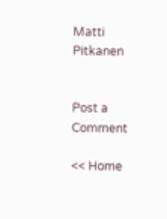Matti Pitkanen


Post a Comment

<< Home